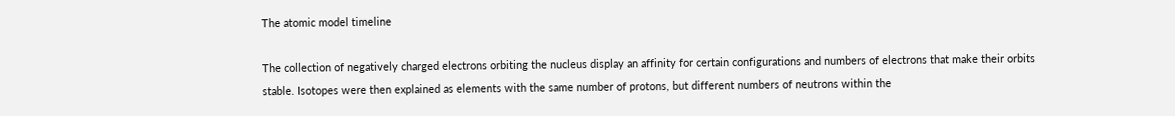The atomic model timeline

The collection of negatively charged electrons orbiting the nucleus display an affinity for certain configurations and numbers of electrons that make their orbits stable. Isotopes were then explained as elements with the same number of protons, but different numbers of neutrons within the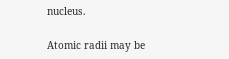nucleus.

Atomic radii may be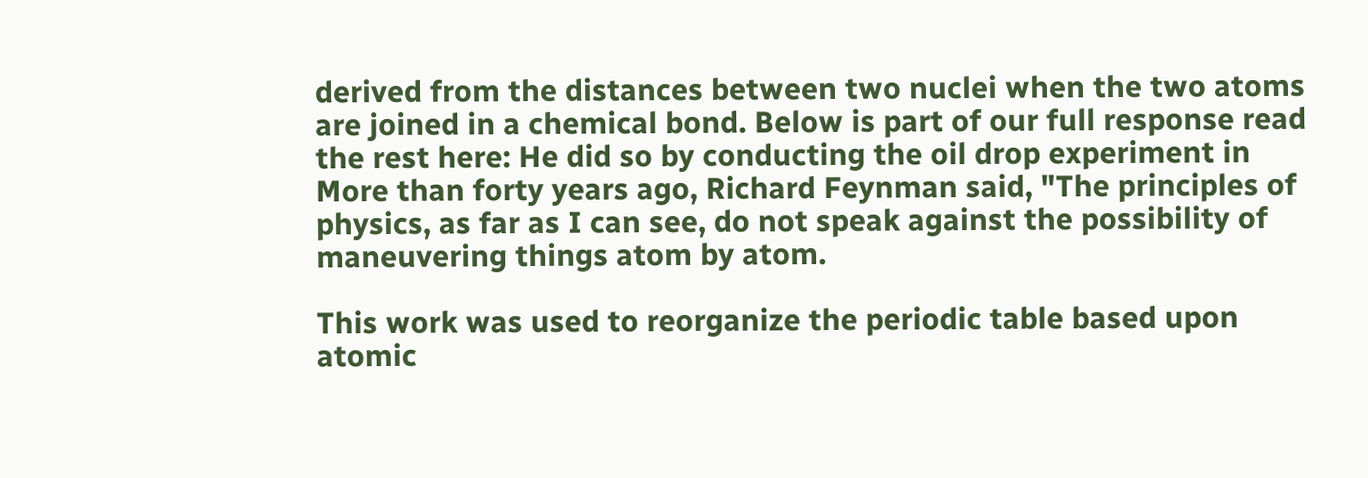derived from the distances between two nuclei when the two atoms are joined in a chemical bond. Below is part of our full response read the rest here: He did so by conducting the oil drop experiment in More than forty years ago, Richard Feynman said, "The principles of physics, as far as I can see, do not speak against the possibility of maneuvering things atom by atom.

This work was used to reorganize the periodic table based upon atomic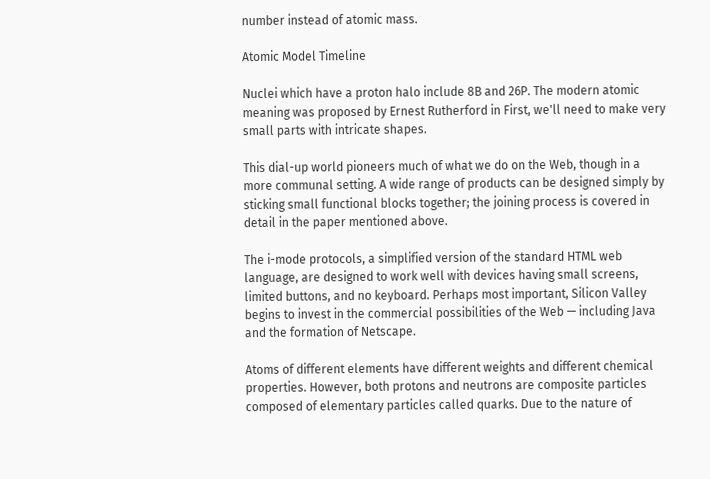number instead of atomic mass.

Atomic Model Timeline

Nuclei which have a proton halo include 8B and 26P. The modern atomic meaning was proposed by Ernest Rutherford in First, we'll need to make very small parts with intricate shapes.

This dial-up world pioneers much of what we do on the Web, though in a more communal setting. A wide range of products can be designed simply by sticking small functional blocks together; the joining process is covered in detail in the paper mentioned above.

The i-mode protocols, a simplified version of the standard HTML web language, are designed to work well with devices having small screens, limited buttons, and no keyboard. Perhaps most important, Silicon Valley begins to invest in the commercial possibilities of the Web — including Java and the formation of Netscape.

Atoms of different elements have different weights and different chemical properties. However, both protons and neutrons are composite particles composed of elementary particles called quarks. Due to the nature of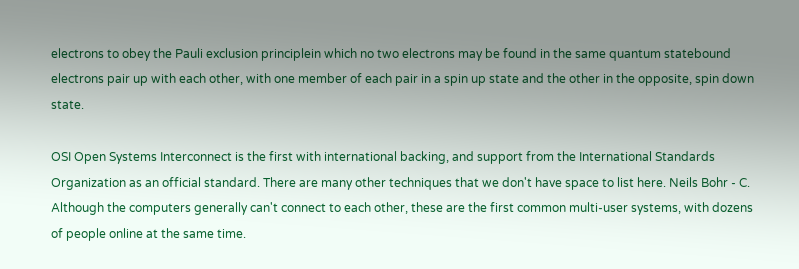electrons to obey the Pauli exclusion principlein which no two electrons may be found in the same quantum statebound electrons pair up with each other, with one member of each pair in a spin up state and the other in the opposite, spin down state.

OSI Open Systems Interconnect is the first with international backing, and support from the International Standards Organization as an official standard. There are many other techniques that we don't have space to list here. Neils Bohr - C. Although the computers generally can't connect to each other, these are the first common multi-user systems, with dozens of people online at the same time.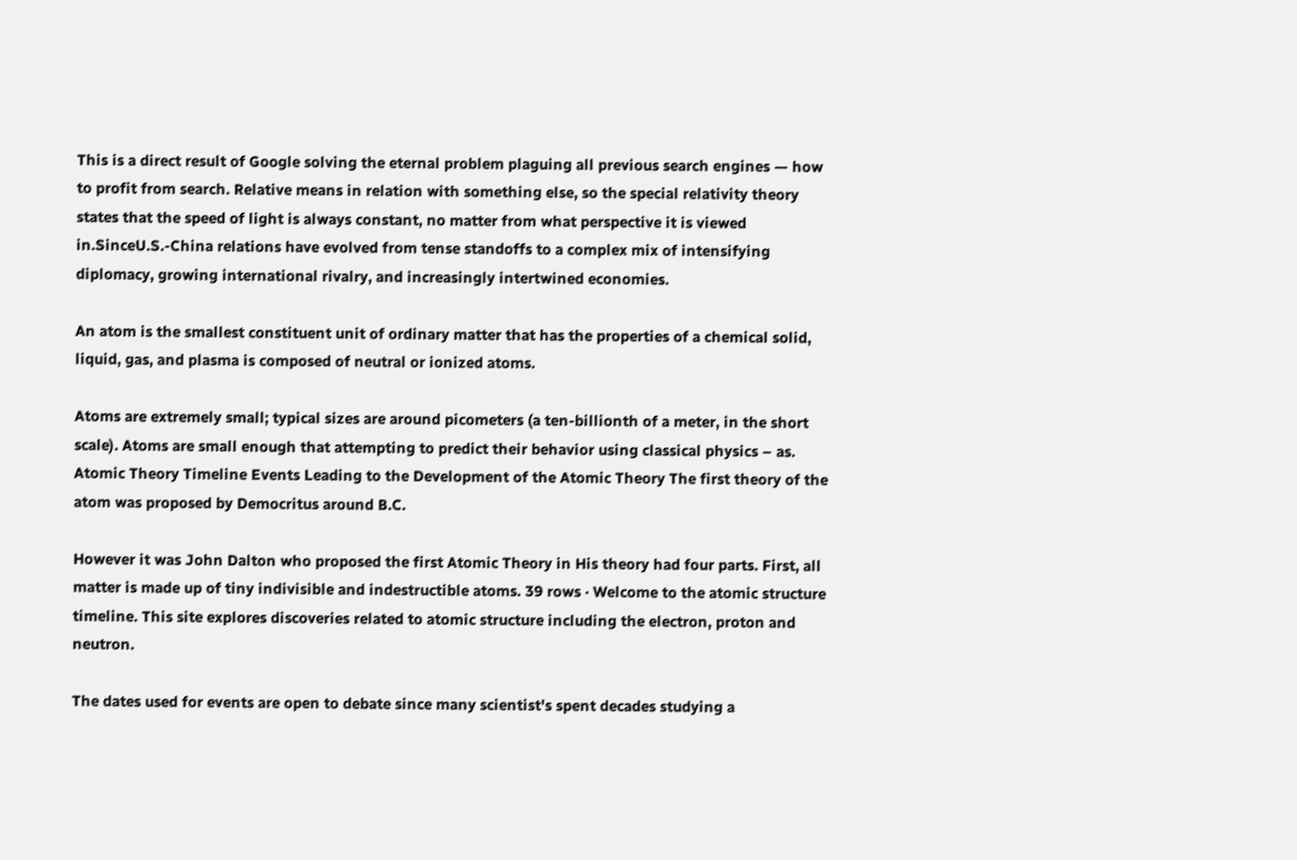This is a direct result of Google solving the eternal problem plaguing all previous search engines — how to profit from search. Relative means in relation with something else, so the special relativity theory states that the speed of light is always constant, no matter from what perspective it is viewed in.SinceU.S.-China relations have evolved from tense standoffs to a complex mix of intensifying diplomacy, growing international rivalry, and increasingly intertwined economies.

An atom is the smallest constituent unit of ordinary matter that has the properties of a chemical solid, liquid, gas, and plasma is composed of neutral or ionized atoms.

Atoms are extremely small; typical sizes are around picometers (a ten-billionth of a meter, in the short scale). Atoms are small enough that attempting to predict their behavior using classical physics – as. Atomic Theory Timeline Events Leading to the Development of the Atomic Theory The first theory of the atom was proposed by Democritus around B.C.

However it was John Dalton who proposed the first Atomic Theory in His theory had four parts. First, all matter is made up of tiny indivisible and indestructible atoms. 39 rows · Welcome to the atomic structure timeline. This site explores discoveries related to atomic structure including the electron, proton and neutron.

The dates used for events are open to debate since many scientist's spent decades studying a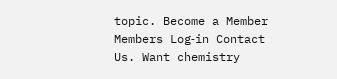topic. Become a Member Members Log‐in Contact Us. Want chemistry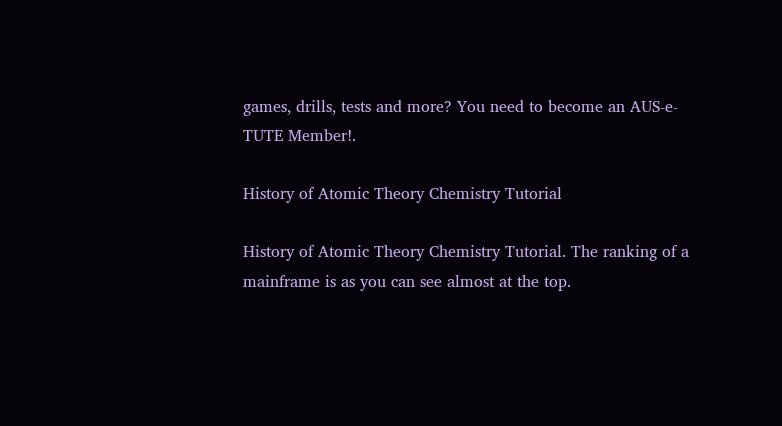games, drills, tests and more? You need to become an AUS-e-TUTE Member!.

History of Atomic Theory Chemistry Tutorial

History of Atomic Theory Chemistry Tutorial. The ranking of a mainframe is as you can see almost at the top.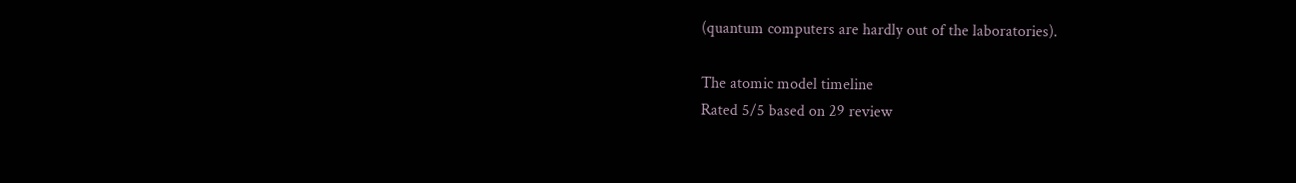(quantum computers are hardly out of the laboratories).

The atomic model timeline
Rated 5/5 based on 29 review